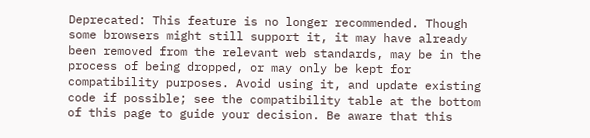Deprecated: This feature is no longer recommended. Though some browsers might still support it, it may have already been removed from the relevant web standards, may be in the process of being dropped, or may only be kept for compatibility purposes. Avoid using it, and update existing code if possible; see the compatibility table at the bottom of this page to guide your decision. Be aware that this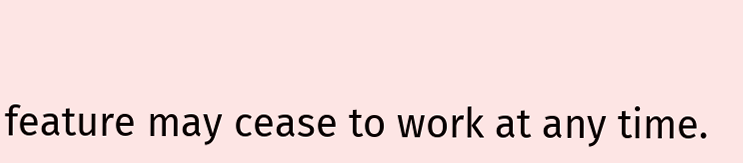feature may cease to work at any time.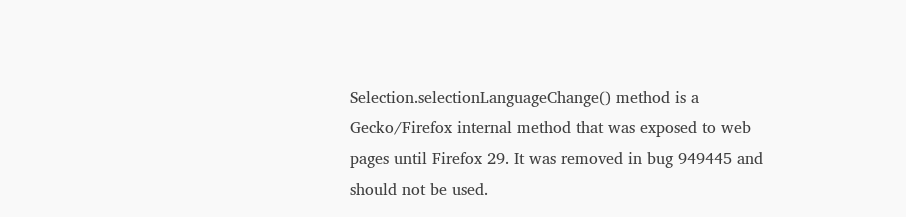Selection.selectionLanguageChange() method is a Gecko/Firefox internal method that was exposed to web pages until Firefox 29. It was removed in bug 949445 and should not be used.